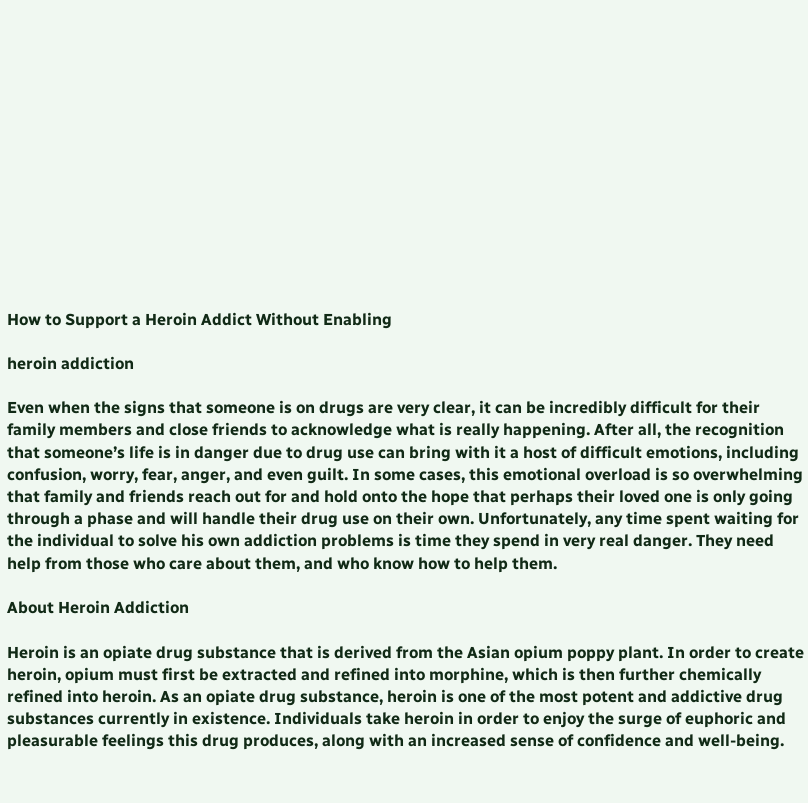How to Support a Heroin Addict Without Enabling

heroin addiction

Even when the signs that someone is on drugs are very clear, it can be incredibly difficult for their family members and close friends to acknowledge what is really happening. After all, the recognition that someone’s life is in danger due to drug use can bring with it a host of difficult emotions, including confusion, worry, fear, anger, and even guilt. In some cases, this emotional overload is so overwhelming that family and friends reach out for and hold onto the hope that perhaps their loved one is only going through a phase and will handle their drug use on their own. Unfortunately, any time spent waiting for the individual to solve his own addiction problems is time they spend in very real danger. They need help from those who care about them, and who know how to help them.

About Heroin Addiction

Heroin is an opiate drug substance that is derived from the Asian opium poppy plant. In order to create heroin, opium must first be extracted and refined into morphine, which is then further chemically refined into heroin. As an opiate drug substance, heroin is one of the most potent and addictive drug substances currently in existence. Individuals take heroin in order to enjoy the surge of euphoric and pleasurable feelings this drug produces, along with an increased sense of confidence and well-being.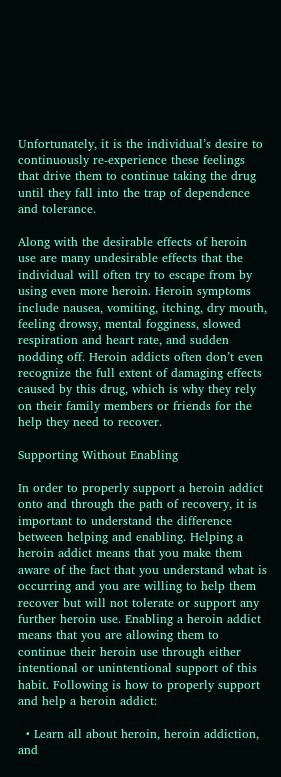Unfortunately, it is the individual’s desire to continuously re-experience these feelings that drive them to continue taking the drug until they fall into the trap of dependence and tolerance.

Along with the desirable effects of heroin use are many undesirable effects that the individual will often try to escape from by using even more heroin. Heroin symptoms include nausea, vomiting, itching, dry mouth, feeling drowsy, mental fogginess, slowed respiration and heart rate, and sudden nodding off. Heroin addicts often don’t even recognize the full extent of damaging effects caused by this drug, which is why they rely on their family members or friends for the help they need to recover.

Supporting Without Enabling

In order to properly support a heroin addict onto and through the path of recovery, it is important to understand the difference between helping and enabling. Helping a heroin addict means that you make them aware of the fact that you understand what is occurring and you are willing to help them recover but will not tolerate or support any further heroin use. Enabling a heroin addict means that you are allowing them to continue their heroin use through either intentional or unintentional support of this habit. Following is how to properly support and help a heroin addict:

  • Learn all about heroin, heroin addiction, and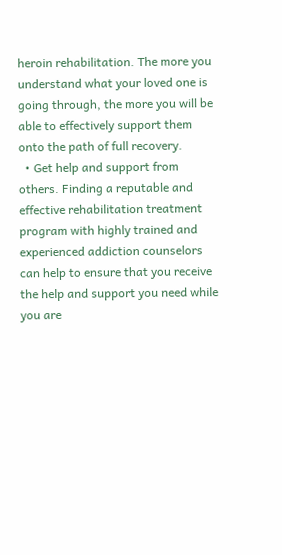heroin rehabilitation. The more you understand what your loved one is going through, the more you will be able to effectively support them onto the path of full recovery.
  • Get help and support from others. Finding a reputable and effective rehabilitation treatment program with highly trained and experienced addiction counselors can help to ensure that you receive the help and support you need while you are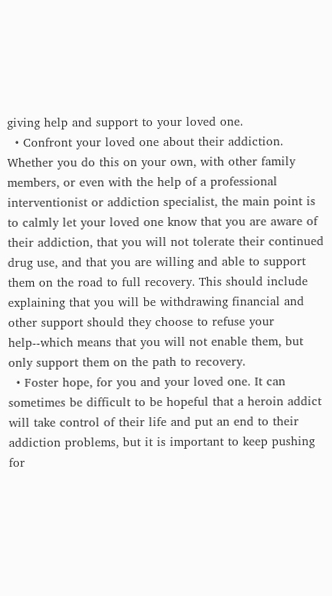giving help and support to your loved one.
  • Confront your loved one about their addiction. Whether you do this on your own, with other family members, or even with the help of a professional interventionist or addiction specialist, the main point is to calmly let your loved one know that you are aware of their addiction, that you will not tolerate their continued drug use, and that you are willing and able to support them on the road to full recovery. This should include explaining that you will be withdrawing financial and other support should they choose to refuse your help--which means that you will not enable them, but only support them on the path to recovery.
  • Foster hope, for you and your loved one. It can sometimes be difficult to be hopeful that a heroin addict will take control of their life and put an end to their addiction problems, but it is important to keep pushing for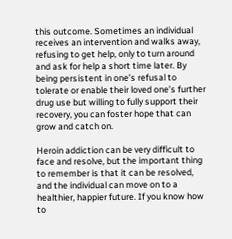this outcome. Sometimes an individual receives an intervention and walks away, refusing to get help, only to turn around and ask for help a short time later. By being persistent in one’s refusal to tolerate or enable their loved one’s further drug use but willing to fully support their recovery, you can foster hope that can grow and catch on.

Heroin addiction can be very difficult to face and resolve, but the important thing to remember is that it can be resolved, and the individual can move on to a healthier, happier future. If you know how to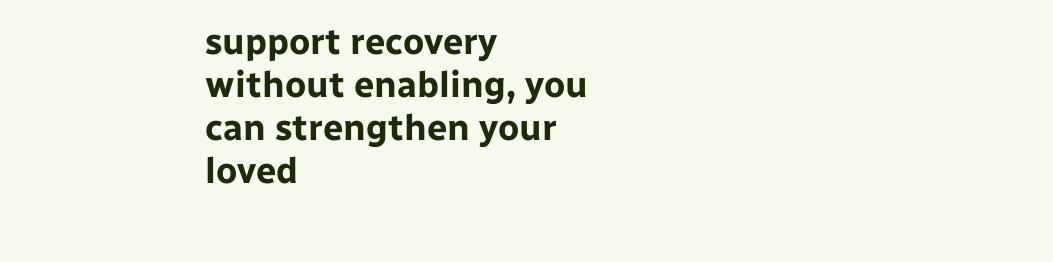support recovery without enabling, you can strengthen your loved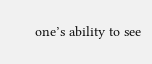one’s ability to see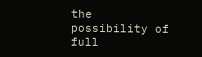the possibility of full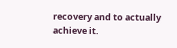recovery and to actually achieve it.